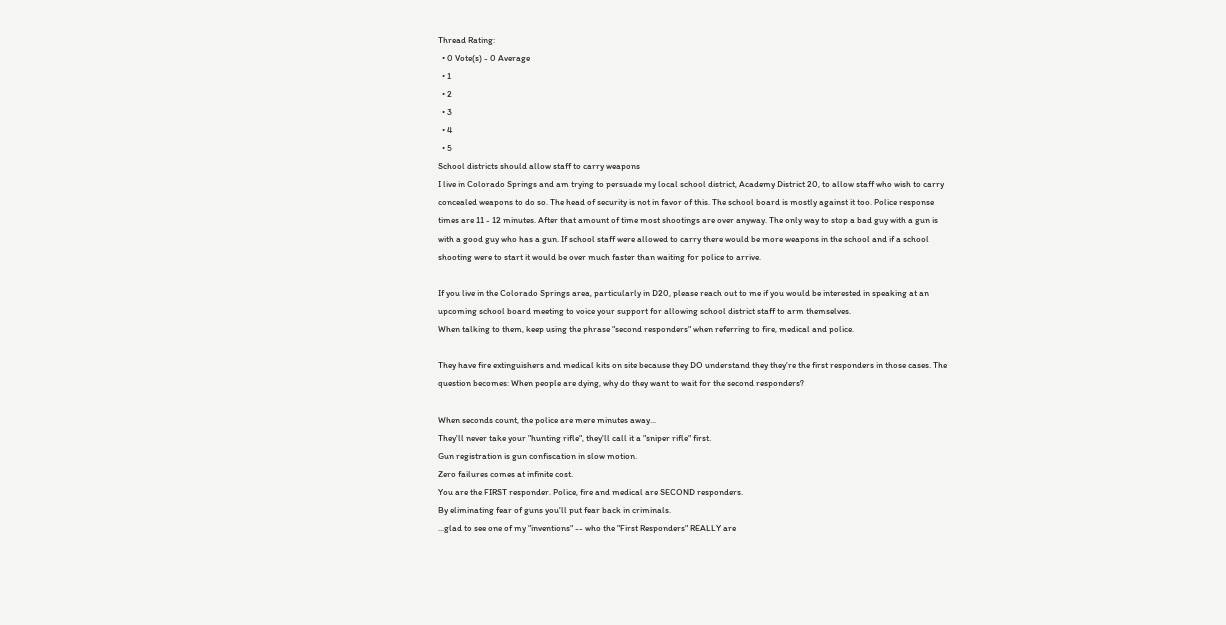Thread Rating:
  • 0 Vote(s) - 0 Average
  • 1
  • 2
  • 3
  • 4
  • 5
School districts should allow staff to carry weapons
I live in Colorado Springs and am trying to persuade my local school district, Academy District 20, to allow staff who wish to carry concealed weapons to do so. The head of security is not in favor of this. The school board is mostly against it too. Police response times are 11 - 12 minutes. After that amount of time most shootings are over anyway. The only way to stop a bad guy with a gun is with a good guy who has a gun. If school staff were allowed to carry there would be more weapons in the school and if a school shooting were to start it would be over much faster than waiting for police to arrive.

If you live in the Colorado Springs area, particularly in D20, please reach out to me if you would be interested in speaking at an upcoming school board meeting to voice your support for allowing school district staff to arm themselves.
When talking to them, keep using the phrase "second responders" when referring to fire, medical and police.

They have fire extinguishers and medical kits on site because they DO understand they they're the first responders in those cases. The question becomes: When people are dying, why do they want to wait for the second responders?

When seconds count, the police are mere minutes away...
They'll never take your "hunting rifle", they'll call it a "sniper rifle" first.
Gun registration is gun confiscation in slow motion.
Zero failures comes at infinite cost.
You are the FIRST responder. Police, fire and medical are SECOND responders.
By eliminating fear of guns you'll put fear back in criminals.
...glad to see one of my "inventions" -- who the "First Responders" REALLY are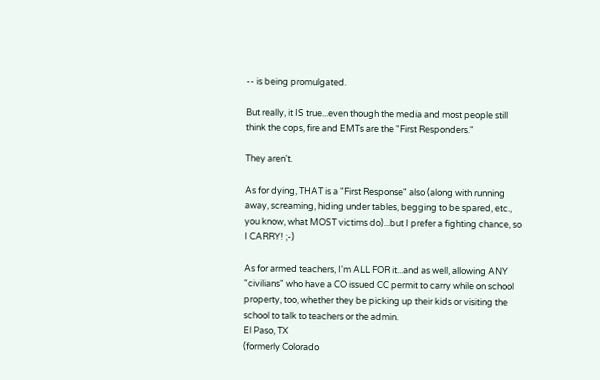-- is being promulgated.

But really, it IS true...even though the media and most people still think the cops, fire and EMTs are the "First Responders."

They aren't.

As for dying, THAT is a "First Response" also (along with running away, screaming, hiding under tables, begging to be spared, etc., you know, what MOST victims do)...but I prefer a fighting chance, so I CARRY! ;-)

As for armed teachers, I'm ALL FOR it...and as well, allowing ANY "civilians" who have a CO issued CC permit to carry while on school property, too, whether they be picking up their kids or visiting the school to talk to teachers or the admin.
El Paso, TX
(formerly Colorado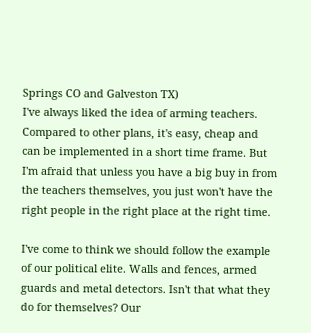Springs CO and Galveston TX)
I've always liked the idea of arming teachers. Compared to other plans, it's easy, cheap and can be implemented in a short time frame. But I'm afraid that unless you have a big buy in from the teachers themselves, you just won't have the right people in the right place at the right time.

I've come to think we should follow the example of our political elite. Walls and fences, armed guards and metal detectors. Isn't that what they do for themselves? Our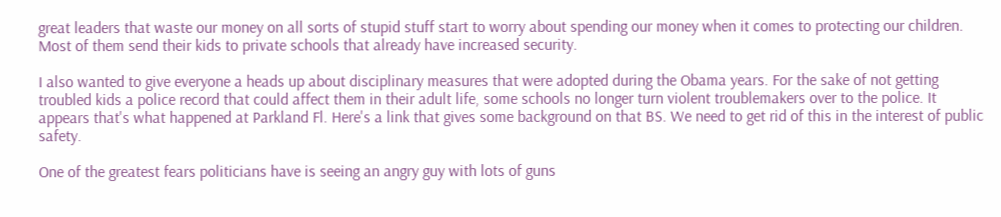great leaders that waste our money on all sorts of stupid stuff start to worry about spending our money when it comes to protecting our children. Most of them send their kids to private schools that already have increased security.

I also wanted to give everyone a heads up about disciplinary measures that were adopted during the Obama years. For the sake of not getting troubled kids a police record that could affect them in their adult life, some schools no longer turn violent troublemakers over to the police. It appears that's what happened at Parkland Fl. Here's a link that gives some background on that BS. We need to get rid of this in the interest of public safety.

One of the greatest fears politicians have is seeing an angry guy with lots of guns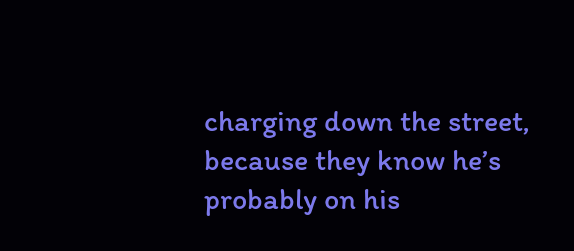charging down the street, because they know he’s probably on his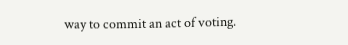way to commit an act of voting.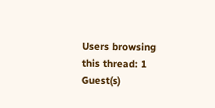Users browsing this thread: 1 Guest(s)